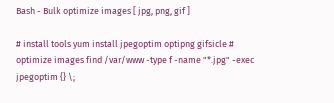Bash - Bulk optimize images [ jpg, png, gif ]

# install tools yum install jpegoptim optipng gifsicle # optimize images find /var/www -type f -name "*.jpg" -exec jpegoptim {} \;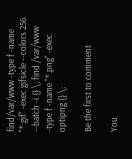find/var/www -type f -name "*.gif" -exec gifsicle --colors 256 --batch -i {} \; find /var/www -type f -name "*.png" -exec optipng {} \;

Be the first to comment

You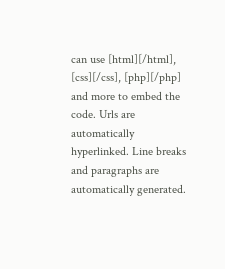can use [html][/html], [css][/css], [php][/php] and more to embed the code. Urls are automatically hyperlinked. Line breaks and paragraphs are automatically generated.